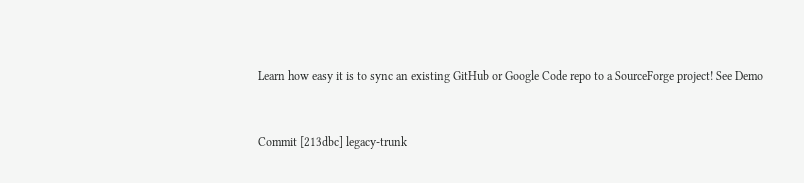Learn how easy it is to sync an existing GitHub or Google Code repo to a SourceForge project! See Demo


Commit [213dbc] legacy-trunk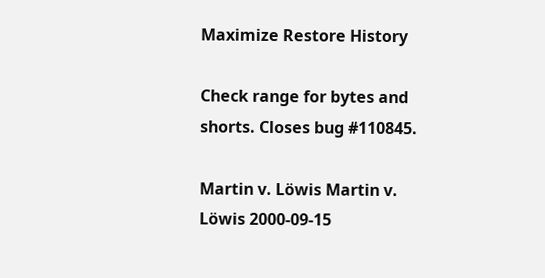Maximize Restore History

Check range for bytes and shorts. Closes bug #110845.

Martin v. Löwis Martin v. Löwis 2000-09-15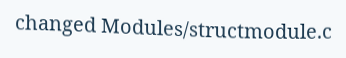changed Modules/structmodule.c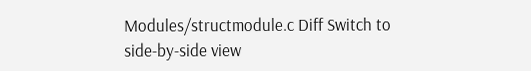Modules/structmodule.c Diff Switch to side-by-side view